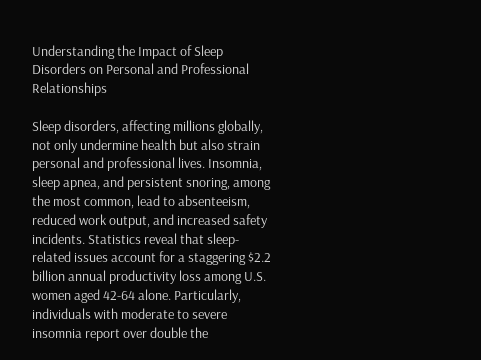Understanding the Impact of Sleep Disorders on Personal and Professional Relationships

Sleep disorders, affecting millions globally, not only undermine health but also strain personal and professional lives. Insomnia, sleep apnea, and persistent snoring, among the most common, lead to absenteeism, reduced work output, and increased safety incidents. Statistics reveal that sleep-related issues account for a staggering $2.2 billion annual productivity loss among U.S. women aged 42-64 alone. Particularly, individuals with moderate to severe insomnia report over double the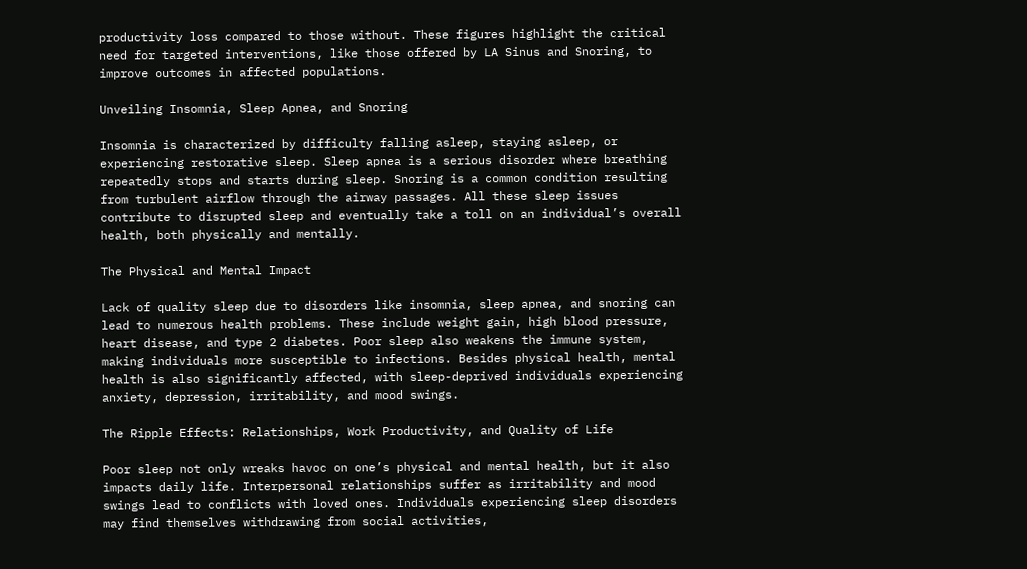productivity loss compared to those without. These figures highlight the critical need for targeted interventions, like those offered by LA Sinus and Snoring, to improve outcomes in affected populations.

Unveiling Insomnia, Sleep Apnea, and Snoring

Insomnia is characterized by difficulty falling asleep, staying asleep, or experiencing restorative sleep. Sleep apnea is a serious disorder where breathing repeatedly stops and starts during sleep. Snoring is a common condition resulting from turbulent airflow through the airway passages. All these sleep issues contribute to disrupted sleep and eventually take a toll on an individual’s overall health, both physically and mentally.

The Physical and Mental Impact

Lack of quality sleep due to disorders like insomnia, sleep apnea, and snoring can lead to numerous health problems. These include weight gain, high blood pressure, heart disease, and type 2 diabetes. Poor sleep also weakens the immune system, making individuals more susceptible to infections. Besides physical health, mental health is also significantly affected, with sleep-deprived individuals experiencing anxiety, depression, irritability, and mood swings.

The Ripple Effects: Relationships, Work Productivity, and Quality of Life

Poor sleep not only wreaks havoc on one’s physical and mental health, but it also impacts daily life. Interpersonal relationships suffer as irritability and mood swings lead to conflicts with loved ones. Individuals experiencing sleep disorders may find themselves withdrawing from social activities,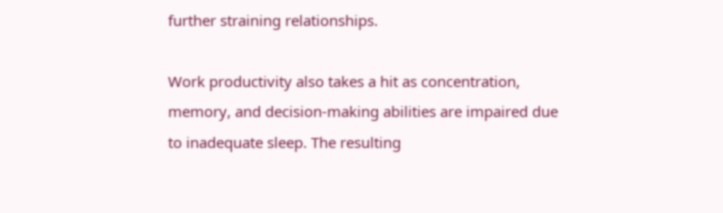further straining relationships.

Work productivity also takes a hit as concentration, memory, and decision-making abilities are impaired due to inadequate sleep. The resulting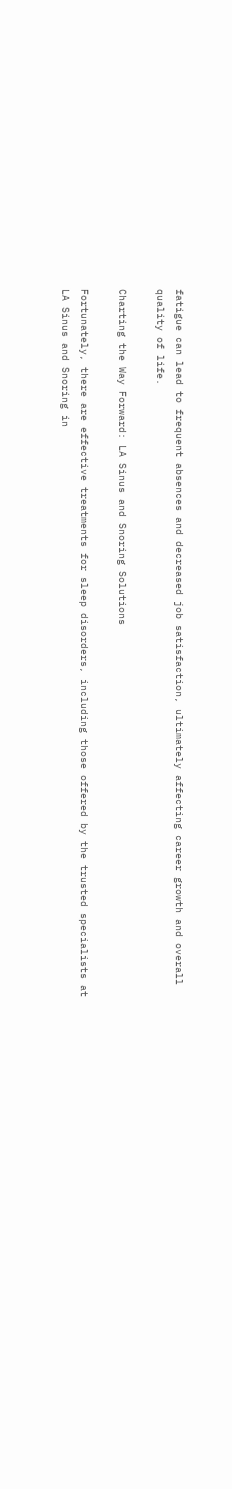fatigue can lead to frequent absences and decreased job satisfaction, ultimately affecting career growth and overall quality of life.

Charting the Way Forward: LA Sinus and Snoring Solutions

Fortunately, there are effective treatments for sleep disorders, including those offered by the trusted specialists at LA Sinus and Snoring in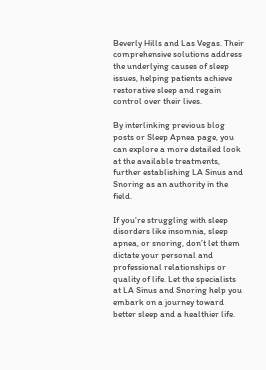Beverly Hills and Las Vegas. Their comprehensive solutions address the underlying causes of sleep issues, helping patients achieve restorative sleep and regain control over their lives.

By interlinking previous blog posts or Sleep Apnea page, you can explore a more detailed look at the available treatments, further establishing LA Sinus and Snoring as an authority in the field.

If you’re struggling with sleep disorders like insomnia, sleep apnea, or snoring, don’t let them dictate your personal and professional relationships or quality of life. Let the specialists at LA Sinus and Snoring help you embark on a journey toward better sleep and a healthier life.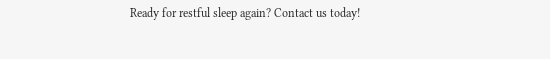Ready for restful sleep again? Contact us today!